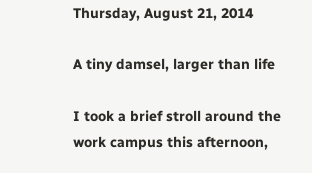Thursday, August 21, 2014

A tiny damsel, larger than life

I took a brief stroll around the work campus this afternoon,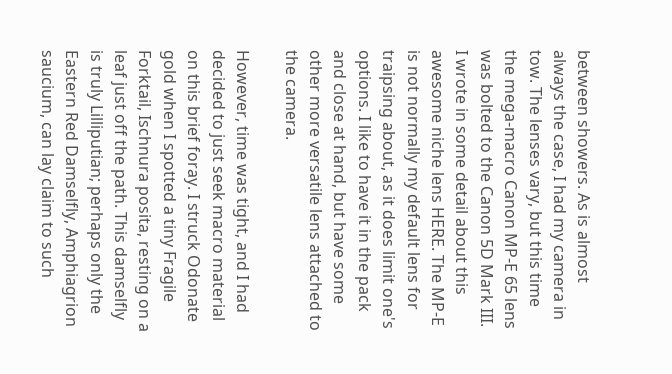between showers. As is almost always the case, I had my camera in tow. The lenses vary, but this time the mega-macro Canon MP-E 65 lens was bolted to the Canon 5D Mark III. I wrote in some detail about this awesome niche lens HERE. The MP-E is not normally my default lens for traipsing about, as it does limit one's options. I like to have it in the pack and close at hand, but have some other more versatile lens attached to the camera.

However, time was tight, and I had decided to just seek macro material on this brief foray. I struck Odonate gold when I spotted a tiny Fragile Forktail, Ischnura posita, resting on a leaf just off the path. This damselfly is truly Lilliputian; perhaps only the Eastern Red Damselfly, Amphiagrion saucium, can lay claim to such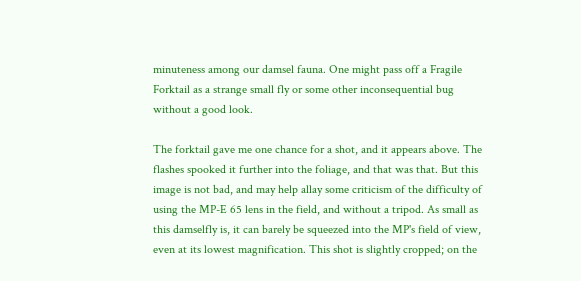minuteness among our damsel fauna. One might pass off a Fragile Forktail as a strange small fly or some other inconsequential bug without a good look.

The forktail gave me one chance for a shot, and it appears above. The flashes spooked it further into the foliage, and that was that. But this image is not bad, and may help allay some criticism of the difficulty of using the MP-E 65 lens in the field, and without a tripod. As small as this damselfly is, it can barely be squeezed into the MP's field of view, even at its lowest magnification. This shot is slightly cropped; on the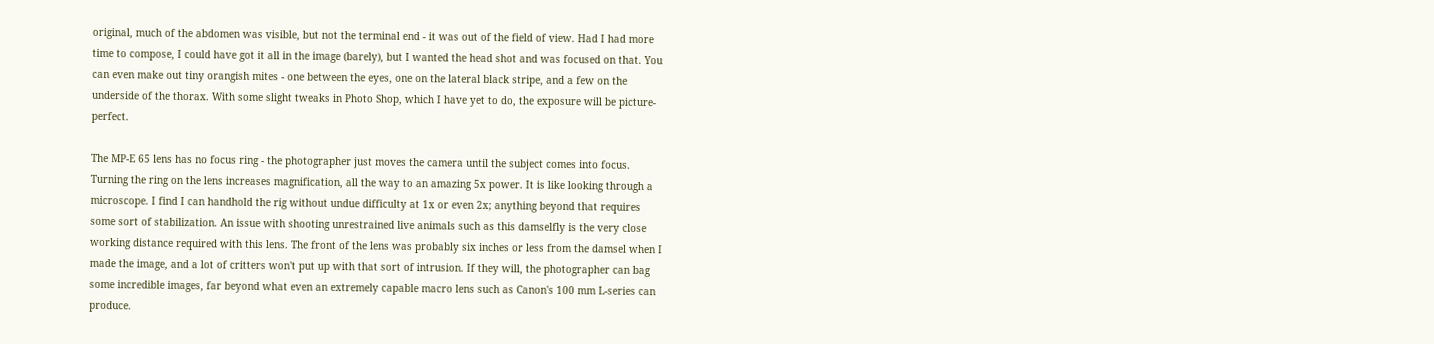original, much of the abdomen was visible, but not the terminal end - it was out of the field of view. Had I had more time to compose, I could have got it all in the image (barely), but I wanted the head shot and was focused on that. You can even make out tiny orangish mites - one between the eyes, one on the lateral black stripe, and a few on the underside of the thorax. With some slight tweaks in Photo Shop, which I have yet to do, the exposure will be picture-perfect.

The MP-E 65 lens has no focus ring - the photographer just moves the camera until the subject comes into focus. Turning the ring on the lens increases magnification, all the way to an amazing 5x power. It is like looking through a microscope. I find I can handhold the rig without undue difficulty at 1x or even 2x; anything beyond that requires some sort of stabilization. An issue with shooting unrestrained live animals such as this damselfly is the very close working distance required with this lens. The front of the lens was probably six inches or less from the damsel when I made the image, and a lot of critters won't put up with that sort of intrusion. If they will, the photographer can bag some incredible images, far beyond what even an extremely capable macro lens such as Canon's 100 mm L-series can produce.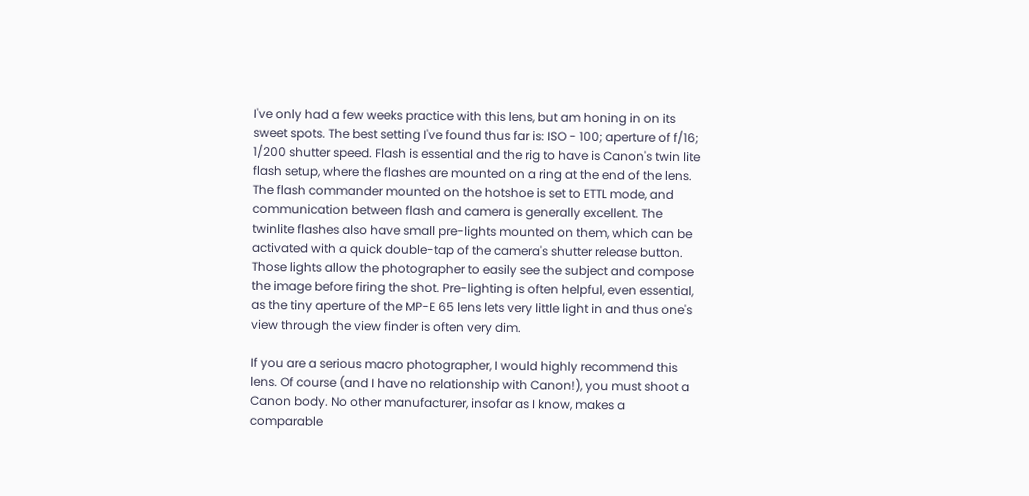I've only had a few weeks practice with this lens, but am honing in on its sweet spots. The best setting I've found thus far is: ISO - 100; aperture of f/16; 1/200 shutter speed. Flash is essential and the rig to have is Canon's twin lite flash setup, where the flashes are mounted on a ring at the end of the lens. The flash commander mounted on the hotshoe is set to ETTL mode, and communication between flash and camera is generally excellent. The twinlite flashes also have small pre-lights mounted on them, which can be activated with a quick double-tap of the camera's shutter release button. Those lights allow the photographer to easily see the subject and compose the image before firing the shot. Pre-lighting is often helpful, even essential, as the tiny aperture of the MP-E 65 lens lets very little light in and thus one's view through the view finder is often very dim.

If you are a serious macro photographer, I would highly recommend this lens. Of course (and I have no relationship with Canon!), you must shoot a Canon body. No other manufacturer, insofar as I know, makes a comparable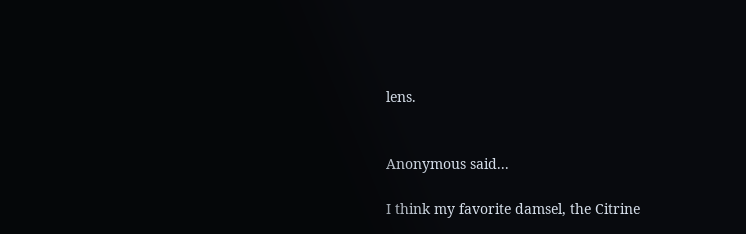lens.


Anonymous said...

I think my favorite damsel, the Citrine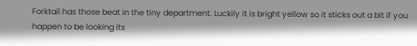Forktail has those beat in the tiny department. Luckily it is bright yellow so it sticks out a bit if you happen to be looking its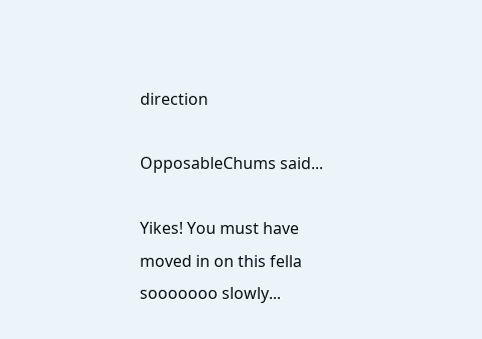direction

OpposableChums said...

Yikes! You must have moved in on this fella sooooooo slowly...